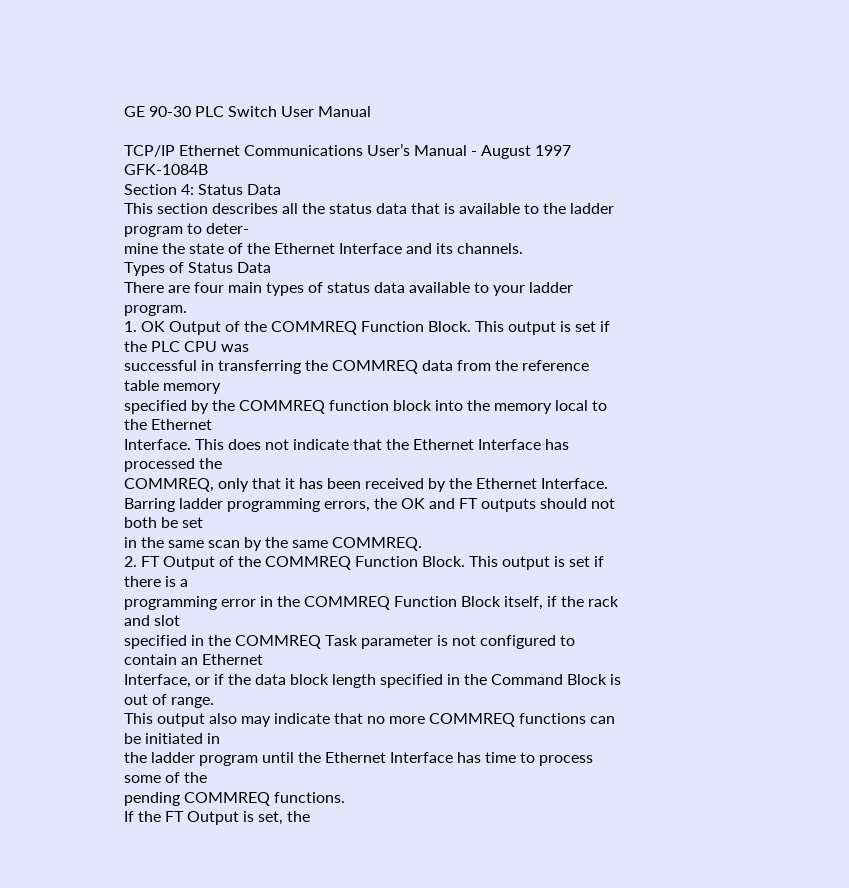GE 90-30 PLC Switch User Manual

TCP/IP Ethernet Communications User’s Manual - August 1997 GFK-1084B
Section 4: Status Data
This section describes all the status data that is available to the ladder program to deter-
mine the state of the Ethernet Interface and its channels.
Types of Status Data
There are four main types of status data available to your ladder program.
1. OK Output of the COMMREQ Function Block. This output is set if the PLC CPU was
successful in transferring the COMMREQ data from the reference table memory
specified by the COMMREQ function block into the memory local to the Ethernet
Interface. This does not indicate that the Ethernet Interface has processed the
COMMREQ, only that it has been received by the Ethernet Interface.
Barring ladder programming errors, the OK and FT outputs should not both be set
in the same scan by the same COMMREQ.
2. FT Output of the COMMREQ Function Block. This output is set if there is a
programming error in the COMMREQ Function Block itself, if the rack and slot
specified in the COMMREQ Task parameter is not configured to contain an Ethernet
Interface, or if the data block length specified in the Command Block is out of range.
This output also may indicate that no more COMMREQ functions can be initiated in
the ladder program until the Ethernet Interface has time to process some of the
pending COMMREQ functions.
If the FT Output is set, the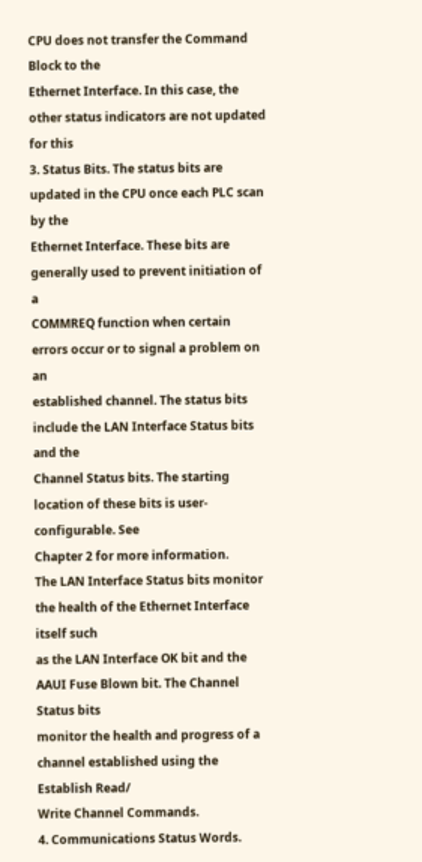CPU does not transfer the Command Block to the
Ethernet Interface. In this case, the other status indicators are not updated for this
3. Status Bits. The status bits are updated in the CPU once each PLC scan by the
Ethernet Interface. These bits are generally used to prevent initiation of a
COMMREQ function when certain errors occur or to signal a problem on an
established channel. The status bits include the LAN Interface Status bits and the
Channel Status bits. The starting location of these bits is user-configurable. See
Chapter 2 for more information.
The LAN Interface Status bits monitor the health of the Ethernet Interface itself such
as the LAN Interface OK bit and the AAUI Fuse Blown bit. The Channel Status bits
monitor the health and progress of a channel established using the Establish Read/
Write Channel Commands.
4. Communications Status Words.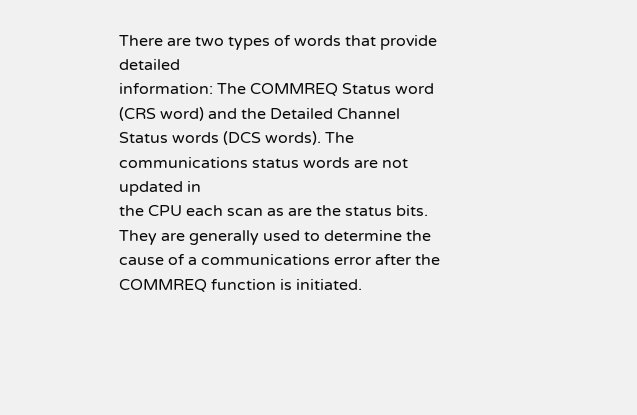There are two types of words that provide detailed
information: The COMMREQ Status word (CRS word) and the Detailed Channel
Status words (DCS words). The communications status words are not updated in
the CPU each scan as are the status bits. They are generally used to determine the
cause of a communications error after the COMMREQ function is initiated.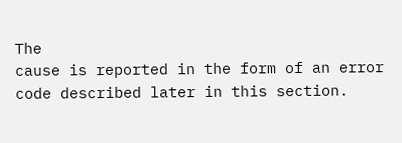The
cause is reported in the form of an error code described later in this section.